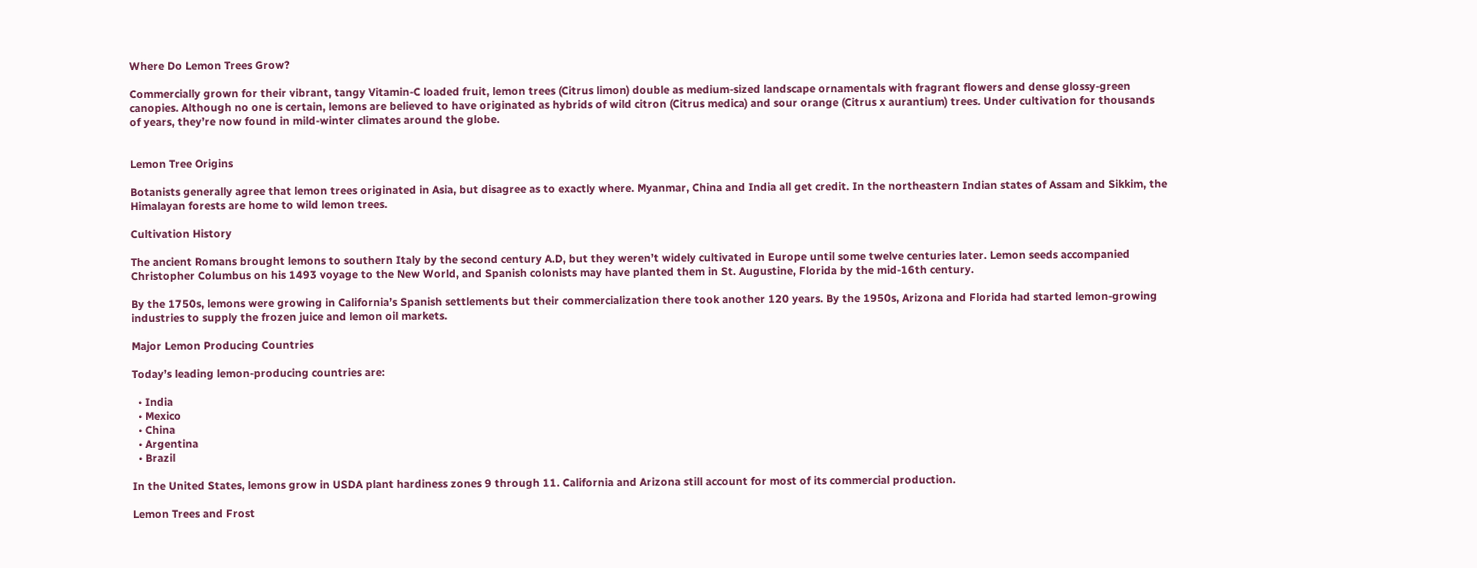Where Do Lemon Trees Grow?

Commercially grown for their vibrant, tangy Vitamin-C loaded fruit, lemon trees (Citrus limon) double as medium-sized landscape ornamentals with fragrant flowers and dense glossy-green canopies. Although no one is certain, lemons are believed to have originated as hybrids of wild citron (Citrus medica) and sour orange (Citrus x aurantium) trees. Under cultivation for thousands of years, they’re now found in mild-winter climates around the globe.


Lemon Tree Origins

Botanists generally agree that lemon trees originated in Asia, but disagree as to exactly where. Myanmar, China and India all get credit. In the northeastern Indian states of Assam and Sikkim, the Himalayan forests are home to wild lemon trees.

Cultivation History

The ancient Romans brought lemons to southern Italy by the second century A.D, but they weren’t widely cultivated in Europe until some twelve centuries later. Lemon seeds accompanied Christopher Columbus on his 1493 voyage to the New World, and Spanish colonists may have planted them in St. Augustine, Florida by the mid-16th century.

By the 1750s, lemons were growing in California’s Spanish settlements but their commercialization there took another 120 years. By the 1950s, Arizona and Florida had started lemon-growing industries to supply the frozen juice and lemon oil markets.

Major Lemon Producing Countries

Today’s leading lemon-producing countries are:

  • India
  • Mexico
  • China
  • Argentina
  • Brazil

In the United States, lemons grow in USDA plant hardiness zones 9 through 11. California and Arizona still account for most of its commercial production.

Lemon Trees and Frost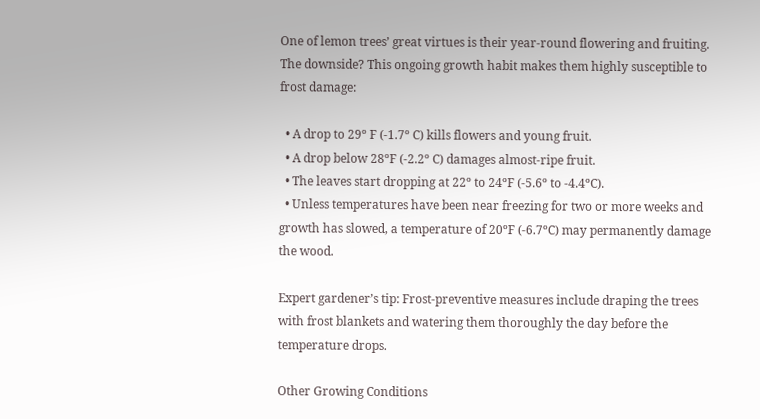One of lemon trees’ great virtues is their year-round flowering and fruiting. The downside? This ongoing growth habit makes them highly susceptible to frost damage:

  • A drop to 29º F (-1.7º C) kills flowers and young fruit.
  • A drop below 28ºF (-2.2º C) damages almost-ripe fruit.
  • The leaves start dropping at 22º to 24ºF (-5.6º to -4.4ºC).
  • Unless temperatures have been near freezing for two or more weeks and growth has slowed, a temperature of 20ºF (-6.7ºC) may permanently damage the wood.

Expert gardener’s tip: Frost-preventive measures include draping the trees with frost blankets and watering them thoroughly the day before the temperature drops.

Other Growing Conditions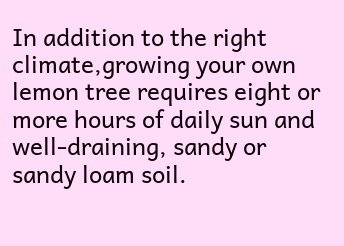In addition to the right climate,growing your own lemon tree requires eight or more hours of daily sun and well-draining, sandy or sandy loam soil.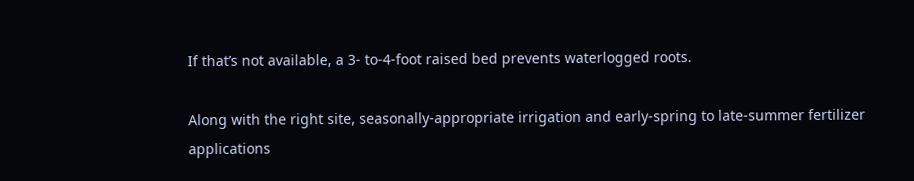If that’s not available, a 3- to-4-foot raised bed prevents waterlogged roots.

Along with the right site, seasonally-appropriate irrigation and early-spring to late-summer fertilizer applications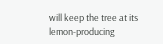will keep the tree at its lemon-producing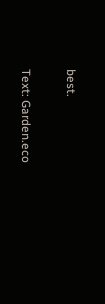best.

Text: Garden.eco